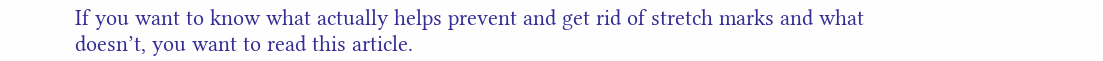If you want to know what actually helps prevent and get rid of stretch marks and what doesn’t, you want to read this article.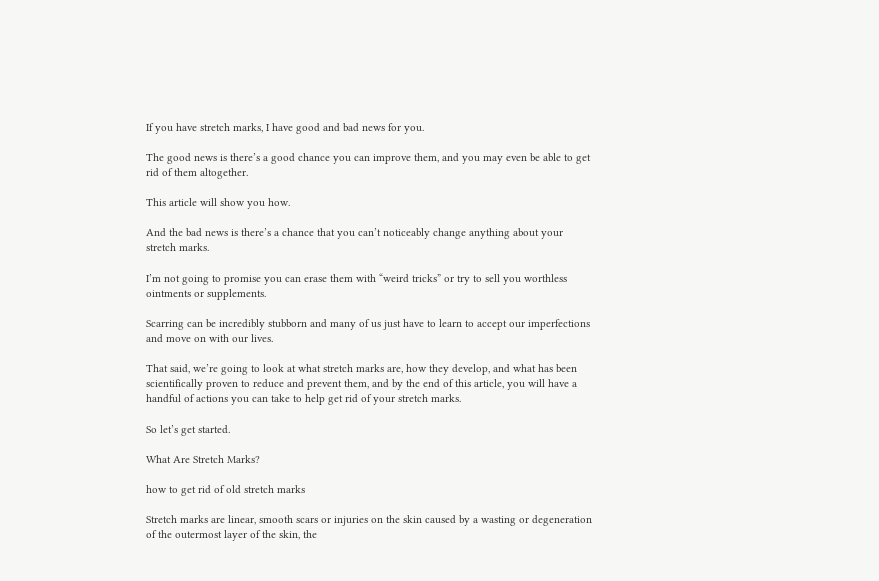If you have stretch marks, I have good and bad news for you.

The good news is there’s a good chance you can improve them, and you may even be able to get rid of them altogether.

This article will show you how.

And the bad news is there’s a chance that you can’t noticeably change anything about your stretch marks.

I’m not going to promise you can erase them with “weird tricks” or try to sell you worthless ointments or supplements.

Scarring can be incredibly stubborn and many of us just have to learn to accept our imperfections and move on with our lives.

That said, we’re going to look at what stretch marks are, how they develop, and what has been scientifically proven to reduce and prevent them, and by the end of this article, you will have a handful of actions you can take to help get rid of your stretch marks.

So let’s get started.

What Are Stretch Marks?

how to get rid of old stretch marks

Stretch marks are linear, smooth scars or injuries on the skin caused by a wasting or degeneration of the outermost layer of the skin, the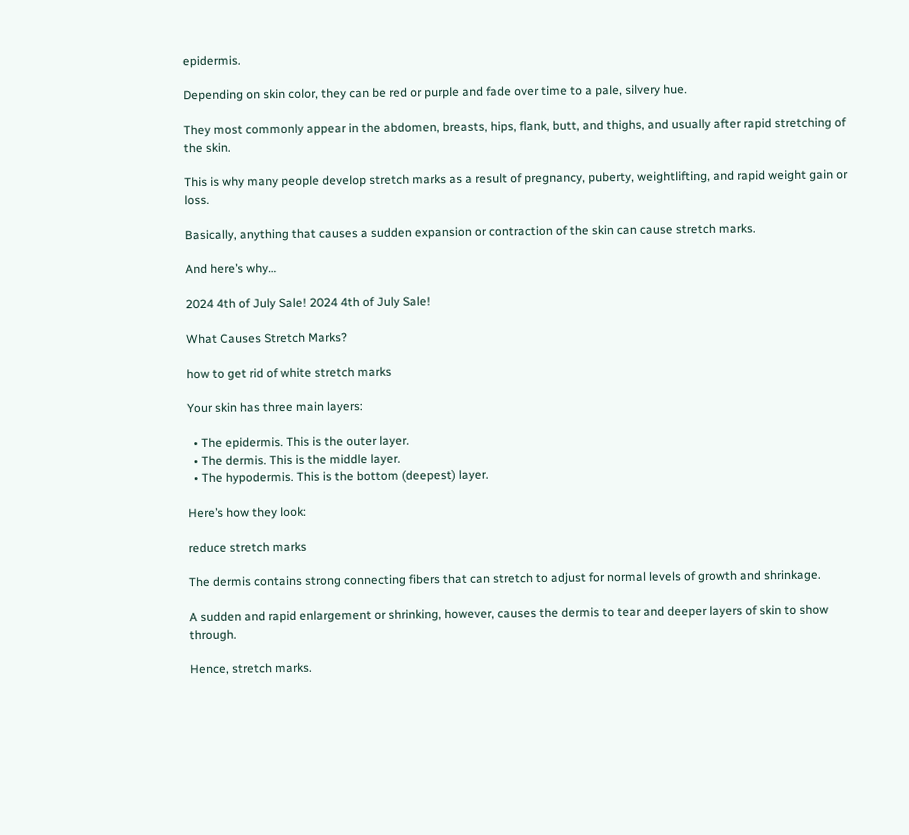epidermis.

Depending on skin color, they can be red or purple and fade over time to a pale, silvery hue.

They most commonly appear in the abdomen, breasts, hips, flank, butt, and thighs, and usually after rapid stretching of the skin.

This is why many people develop stretch marks as a result of pregnancy, puberty, weightlifting, and rapid weight gain or loss.

Basically, anything that causes a sudden expansion or contraction of the skin can cause stretch marks.

And here’s why…

2024 4th of July Sale! 2024 4th of July Sale!

What Causes Stretch Marks?

how to get rid of white stretch marks

Your skin has three main layers:

  • The epidermis. This is the outer layer.
  • The dermis. This is the middle layer.
  • The hypodermis. This is the bottom (deepest) layer.

Here’s how they look:

reduce stretch marks

The dermis contains strong connecting fibers that can stretch to adjust for normal levels of growth and shrinkage.

A sudden and rapid enlargement or shrinking, however, causes the dermis to tear and deeper layers of skin to show through.

Hence, stretch marks.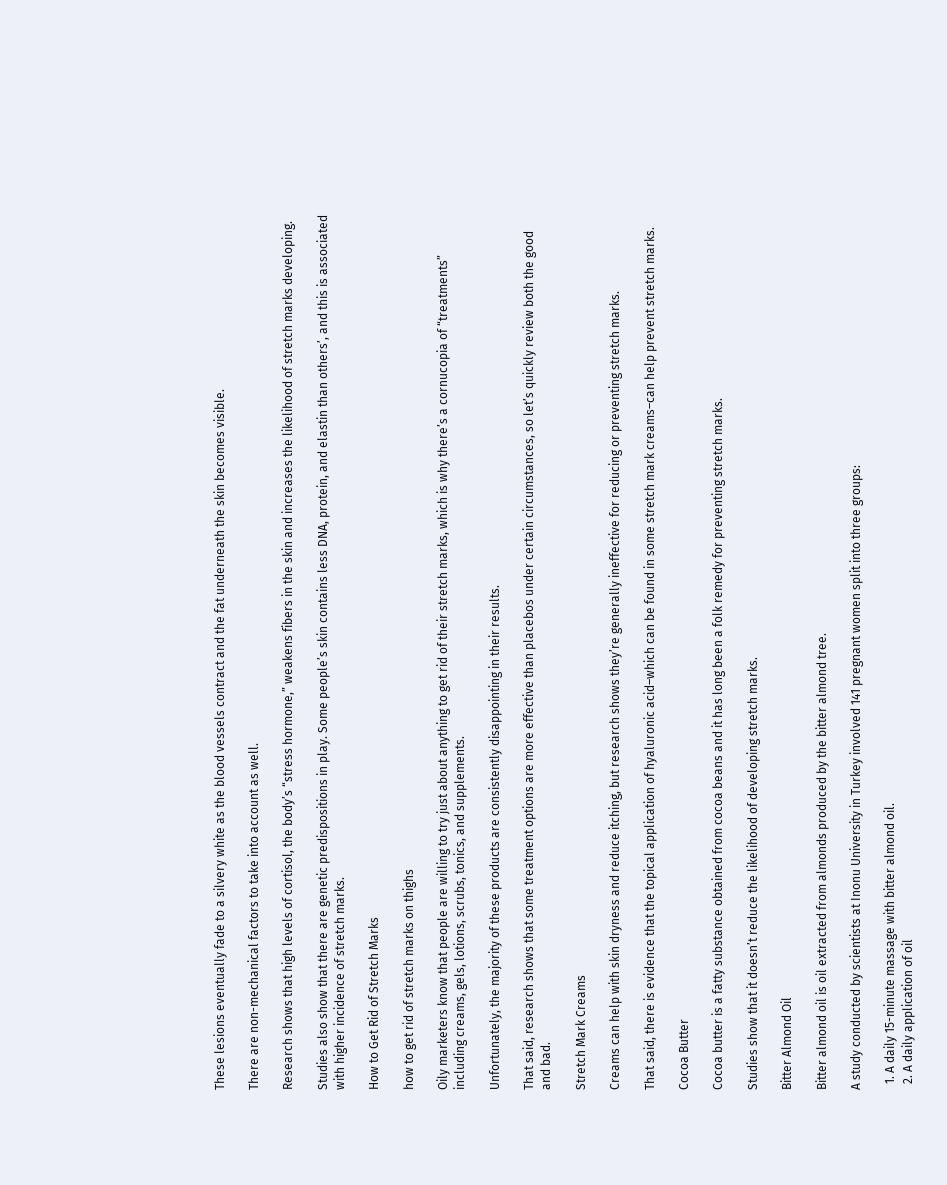These lesions eventually fade to a silvery white as the blood vessels contract and the fat underneath the skin becomes visible.

There are non-mechanical factors to take into account as well.

Research shows that high levels of cortisol, the body’s “stress hormone,” weakens fibers in the skin and increases the likelihood of stretch marks developing.

Studies also show that there are genetic predispositions in play. Some people’s skin contains less DNA, protein, and elastin than others’, and this is associated with higher incidence of stretch marks.

How to Get Rid of Stretch Marks

how to get rid of stretch marks on thighs

Oily marketers know that people are willing to try just about anything to get rid of their stretch marks, which is why there’s a cornucopia of “treatments” including creams, gels, lotions, scrubs, tonics, and supplements.

Unfortunately, the majority of these products are consistently disappointing in their results.

That said, research shows that some treatment options are more effective than placebos under certain circumstances, so let’s quickly review both the good and bad.

Stretch Mark Creams

Creams can help with skin dryness and reduce itching, but research shows they’re generally ineffective for reducing or preventing stretch marks.

That said, there is evidence that the topical application of hyaluronic acid–which can be found in some stretch mark creams–can help prevent stretch marks.

Cocoa Butter

Cocoa butter is a fatty substance obtained from cocoa beans and it has long been a folk remedy for preventing stretch marks.

Studies show that it doesn’t reduce the likelihood of developing stretch marks.

Bitter Almond Oil

Bitter almond oil is oil extracted from almonds produced by the bitter almond tree.

A study conducted by scientists at Inonu University in Turkey involved 141 pregnant women split into three groups:

  1. A daily 15-minute massage with bitter almond oil.
  2. A daily application of oil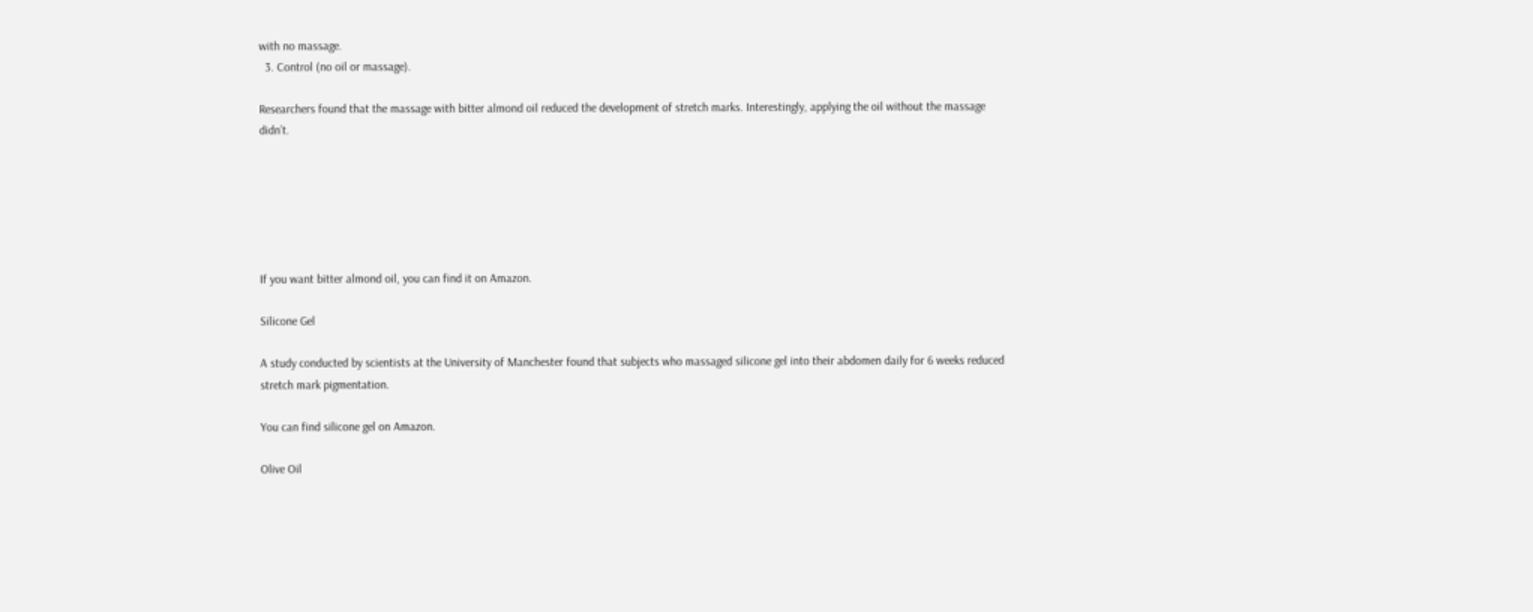with no massage.
  3. Control (no oil or massage).

Researchers found that the massage with bitter almond oil reduced the development of stretch marks. Interestingly, applying the oil without the massage didn’t.






If you want bitter almond oil, you can find it on Amazon.

Silicone Gel

A study conducted by scientists at the University of Manchester found that subjects who massaged silicone gel into their abdomen daily for 6 weeks reduced stretch mark pigmentation.

You can find silicone gel on Amazon.

Olive Oil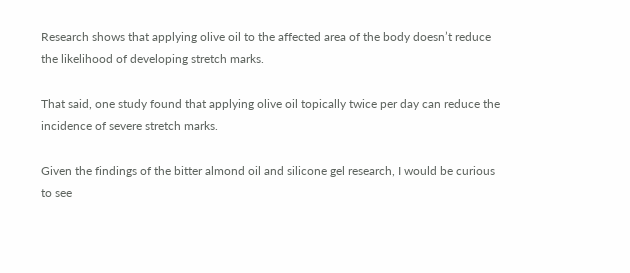Research shows that applying olive oil to the affected area of the body doesn’t reduce the likelihood of developing stretch marks.

That said, one study found that applying olive oil topically twice per day can reduce the incidence of severe stretch marks.

Given the findings of the bitter almond oil and silicone gel research, I would be curious to see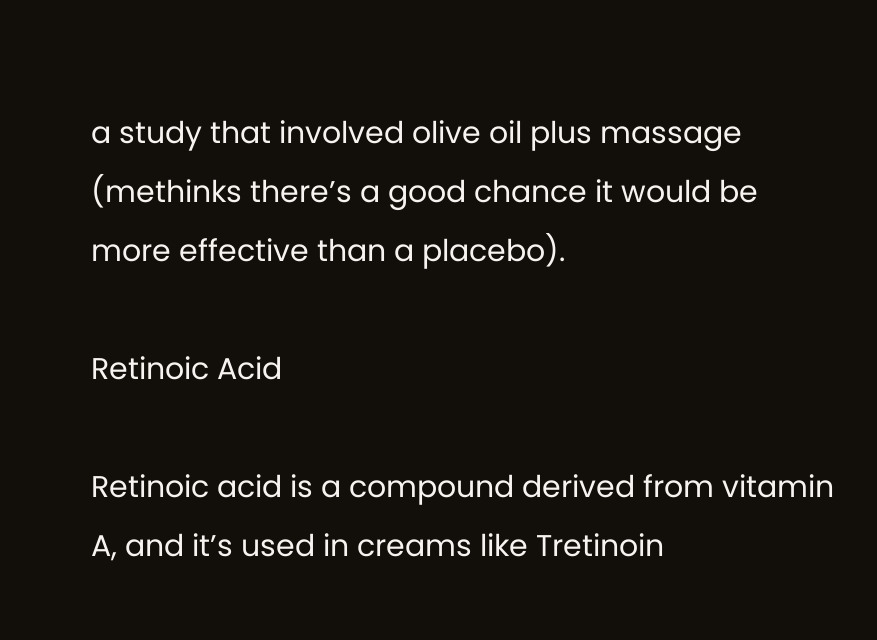a study that involved olive oil plus massage (methinks there’s a good chance it would be more effective than a placebo).

Retinoic Acid

Retinoic acid is a compound derived from vitamin A, and it’s used in creams like Tretinoin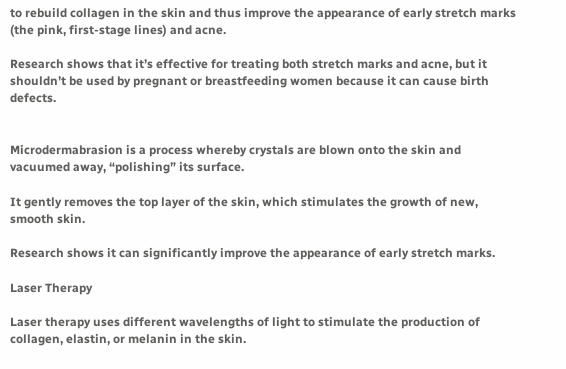to rebuild collagen in the skin and thus improve the appearance of early stretch marks (the pink, first-stage lines) and acne.

Research shows that it’s effective for treating both stretch marks and acne, but it shouldn’t be used by pregnant or breastfeeding women because it can cause birth defects.


Microdermabrasion is a process whereby crystals are blown onto the skin and vacuumed away, “polishing” its surface.

It gently removes the top layer of the skin, which stimulates the growth of new, smooth skin.

Research shows it can significantly improve the appearance of early stretch marks.

Laser Therapy

Laser therapy uses different wavelengths of light to stimulate the production of collagen, elastin, or melanin in the skin.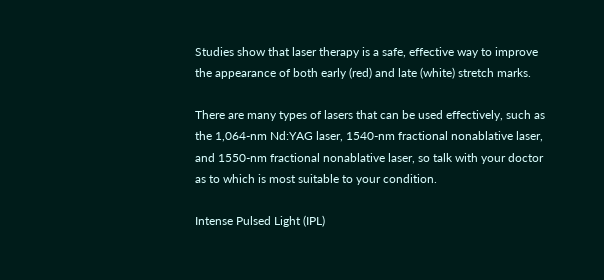Studies show that laser therapy is a safe, effective way to improve the appearance of both early (red) and late (white) stretch marks.

There are many types of lasers that can be used effectively, such as the 1,064-nm Nd:YAG laser, 1540-nm fractional nonablative laser, and 1550-nm fractional nonablative laser, so talk with your doctor as to which is most suitable to your condition.

Intense Pulsed Light (IPL)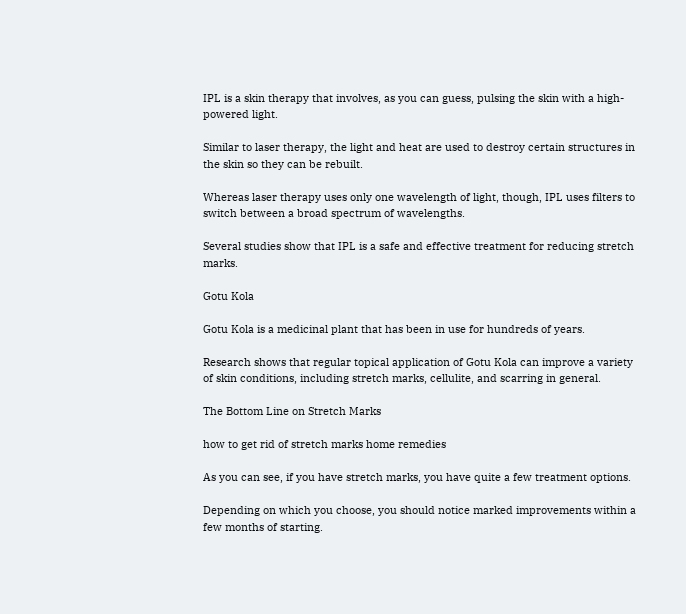IPL is a skin therapy that involves, as you can guess, pulsing the skin with a high-powered light.

Similar to laser therapy, the light and heat are used to destroy certain structures in the skin so they can be rebuilt.

Whereas laser therapy uses only one wavelength of light, though, IPL uses filters to switch between a broad spectrum of wavelengths.

Several studies show that IPL is a safe and effective treatment for reducing stretch marks.

Gotu Kola

Gotu Kola is a medicinal plant that has been in use for hundreds of years.

Research shows that regular topical application of Gotu Kola can improve a variety of skin conditions, including stretch marks, cellulite, and scarring in general.

The Bottom Line on Stretch Marks

how to get rid of stretch marks home remedies

As you can see, if you have stretch marks, you have quite a few treatment options.

Depending on which you choose, you should notice marked improvements within a few months of starting.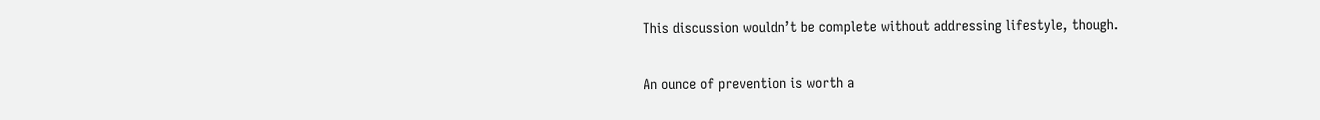This discussion wouldn’t be complete without addressing lifestyle, though.

An ounce of prevention is worth a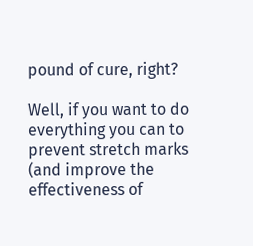pound of cure, right?

Well, if you want to do everything you can to prevent stretch marks (and improve the effectiveness of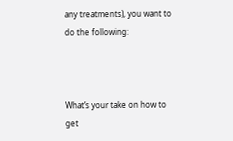any treatments), you want to do the following:



What’s your take on how to get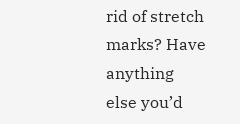rid of stretch marks? Have anything else you’d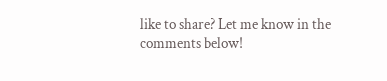like to share? Let me know in the comments below!